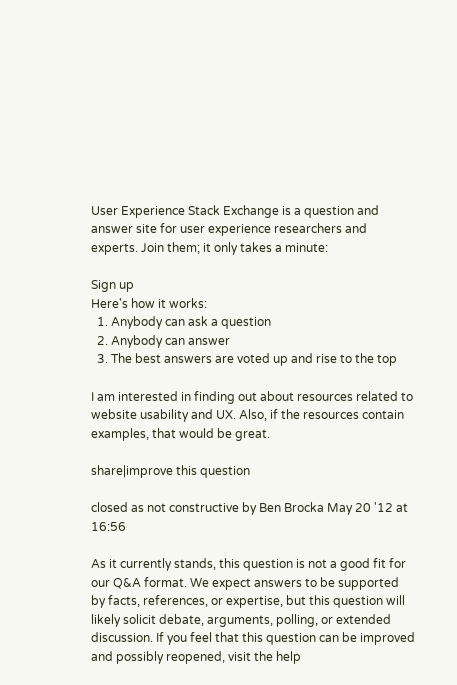User Experience Stack Exchange is a question and answer site for user experience researchers and experts. Join them; it only takes a minute:

Sign up
Here's how it works:
  1. Anybody can ask a question
  2. Anybody can answer
  3. The best answers are voted up and rise to the top

I am interested in finding out about resources related to website usability and UX. Also, if the resources contain examples, that would be great.

share|improve this question

closed as not constructive by Ben Brocka May 20 '12 at 16:56

As it currently stands, this question is not a good fit for our Q&A format. We expect answers to be supported by facts, references, or expertise, but this question will likely solicit debate, arguments, polling, or extended discussion. If you feel that this question can be improved and possibly reopened, visit the help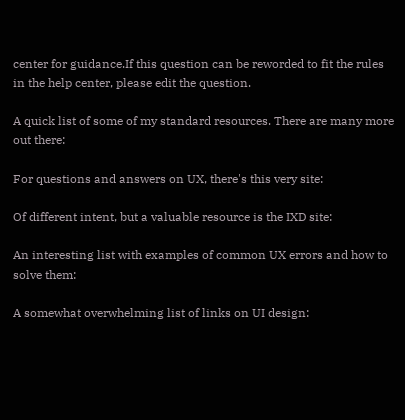center for guidance.If this question can be reworded to fit the rules in the help center, please edit the question.

A quick list of some of my standard resources. There are many more out there:

For questions and answers on UX, there's this very site:

Of different intent, but a valuable resource is the IXD site:

An interesting list with examples of common UX errors and how to solve them:

A somewhat overwhelming list of links on UI design: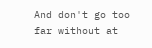And don't go too far without at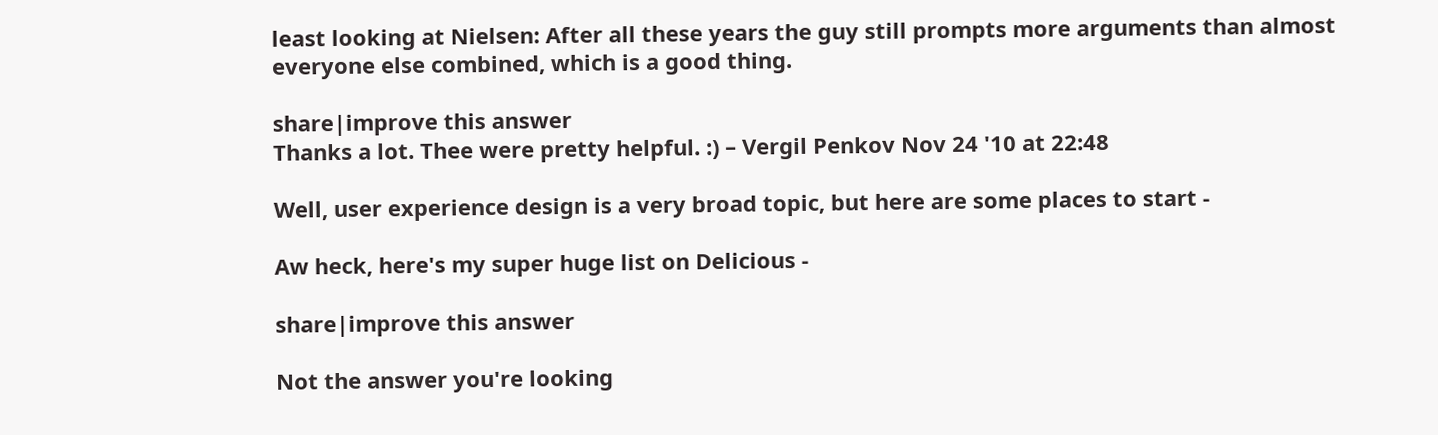least looking at Nielsen: After all these years the guy still prompts more arguments than almost everyone else combined, which is a good thing.

share|improve this answer
Thanks a lot. Thee were pretty helpful. :) – Vergil Penkov Nov 24 '10 at 22:48

Well, user experience design is a very broad topic, but here are some places to start -

Aw heck, here's my super huge list on Delicious -

share|improve this answer

Not the answer you're looking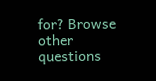for? Browse other questions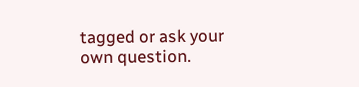tagged or ask your own question.